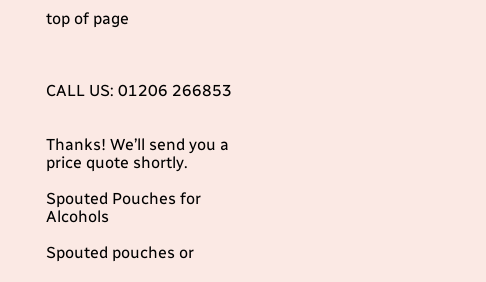top of page



CALL US: 01206 266853


Thanks! We’ll send you a price quote shortly.

Spouted Pouches for Alcohols

Spouted pouches or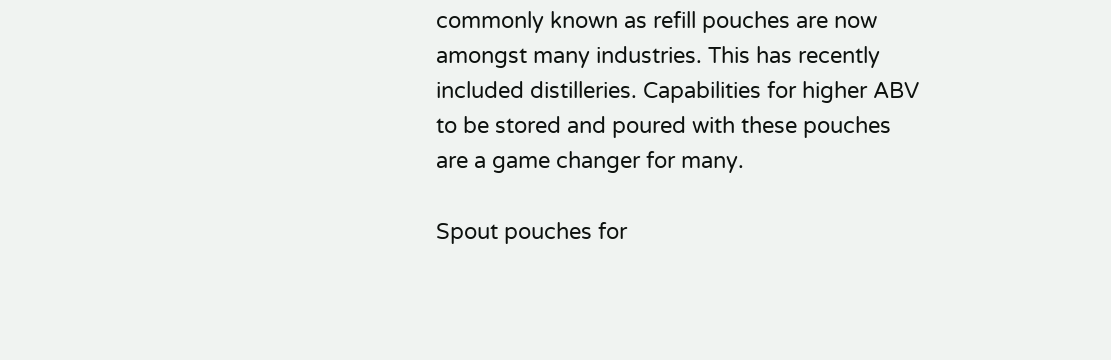commonly known as refill pouches are now amongst many industries. This has recently included distilleries. Capabilities for higher ABV to be stored and poured with these pouches are a game changer for many.

Spout pouches for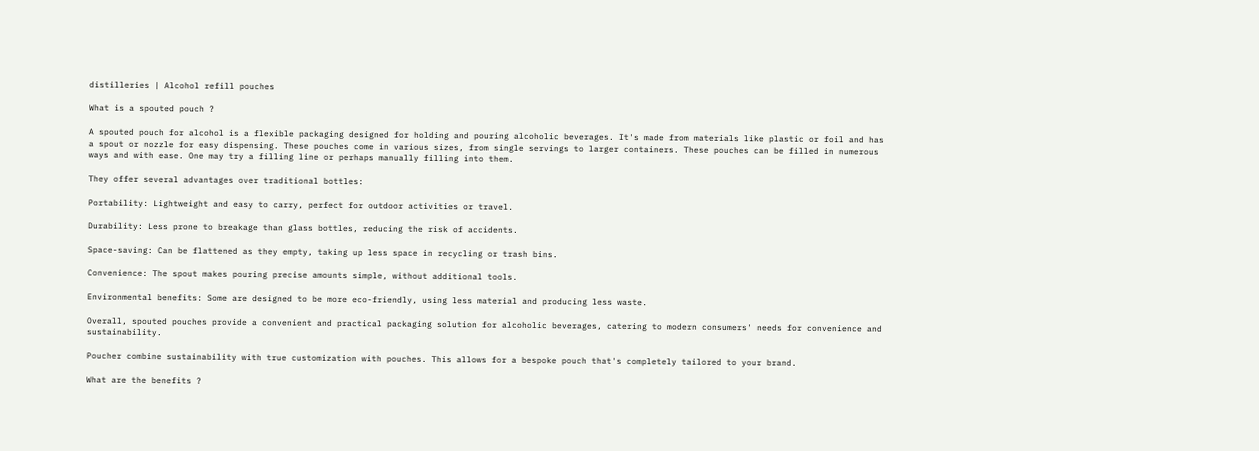distilleries | Alcohol refill pouches

What is a spouted pouch ?

A spouted pouch for alcohol is a flexible packaging designed for holding and pouring alcoholic beverages. It's made from materials like plastic or foil and has a spout or nozzle for easy dispensing. These pouches come in various sizes, from single servings to larger containers. These pouches can be filled in numerous ways and with ease. One may try a filling line or perhaps manually filling into them.

They offer several advantages over traditional bottles:

Portability: Lightweight and easy to carry, perfect for outdoor activities or travel.

Durability: Less prone to breakage than glass bottles, reducing the risk of accidents.

Space-saving: Can be flattened as they empty, taking up less space in recycling or trash bins.

Convenience: The spout makes pouring precise amounts simple, without additional tools.

Environmental benefits: Some are designed to be more eco-friendly, using less material and producing less waste.

Overall, spouted pouches provide a convenient and practical packaging solution for alcoholic beverages, catering to modern consumers' needs for convenience and sustainability.

Poucher combine sustainability with true customization with pouches. This allows for a bespoke pouch that's completely tailored to your brand.

What are the benefits ?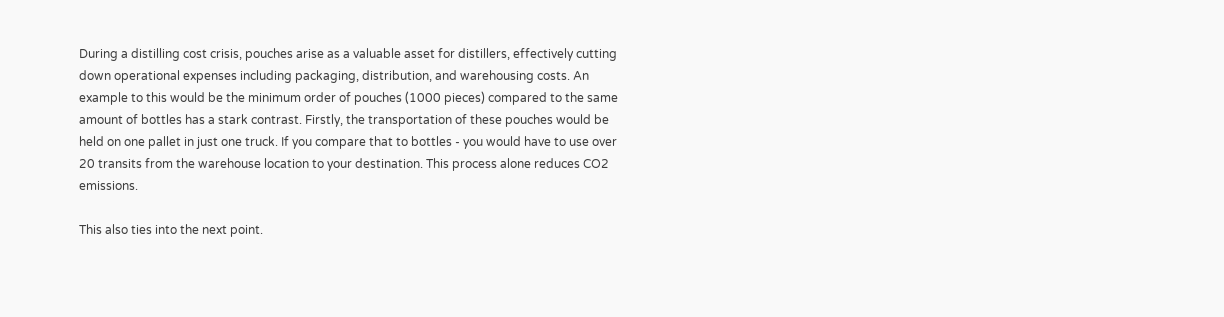During a distilling cost crisis, pouches arise as a valuable asset for distillers, effectively cutting down operational expenses including packaging, distribution, and warehousing costs. An example to this would be the minimum order of pouches (1000 pieces) compared to the same amount of bottles has a stark contrast. Firstly, the transportation of these pouches would be held on one pallet in just one truck. If you compare that to bottles - you would have to use over 20 transits from the warehouse location to your destination. This process alone reduces CO2 emissions.

This also ties into the next point.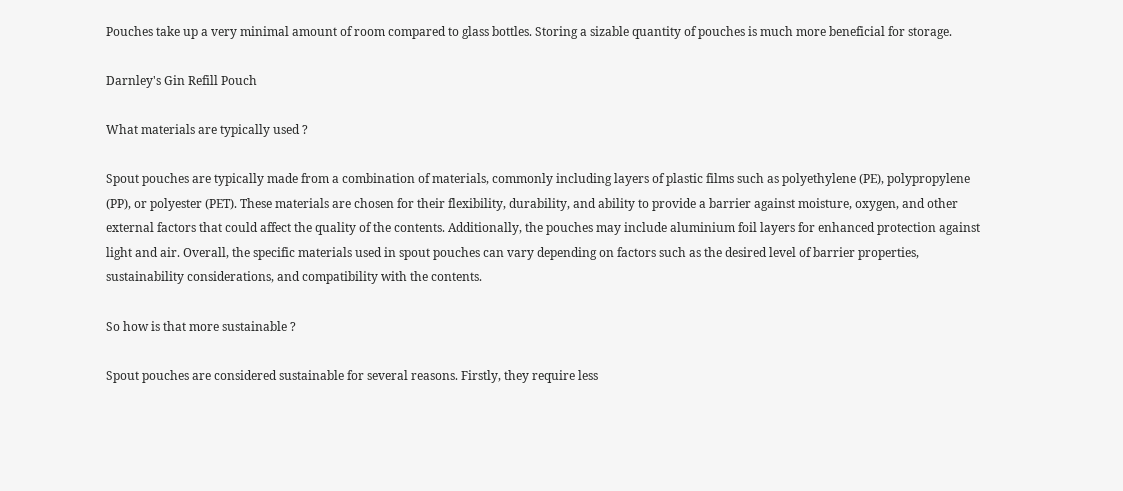Pouches take up a very minimal amount of room compared to glass bottles. Storing a sizable quantity of pouches is much more beneficial for storage.

Darnley's Gin Refill Pouch

What materials are typically used ?

Spout pouches are typically made from a combination of materials, commonly including layers of plastic films such as polyethylene (PE), polypropylene (PP), or polyester (PET). These materials are chosen for their flexibility, durability, and ability to provide a barrier against moisture, oxygen, and other external factors that could affect the quality of the contents. Additionally, the pouches may include aluminium foil layers for enhanced protection against light and air. Overall, the specific materials used in spout pouches can vary depending on factors such as the desired level of barrier properties, sustainability considerations, and compatibility with the contents.

So how is that more sustainable ?

Spout pouches are considered sustainable for several reasons. Firstly, they require less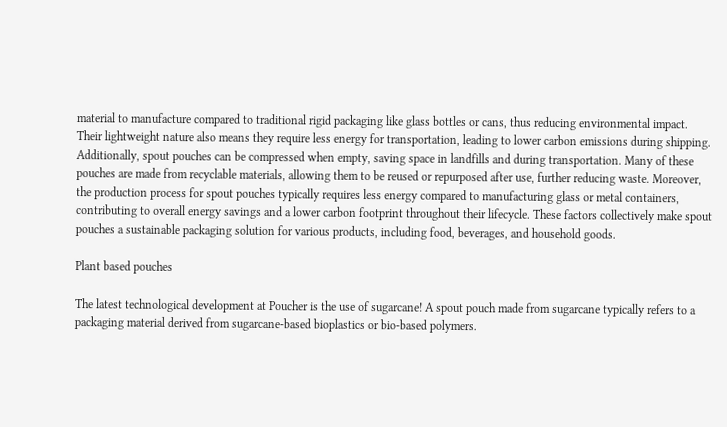material to manufacture compared to traditional rigid packaging like glass bottles or cans, thus reducing environmental impact. Their lightweight nature also means they require less energy for transportation, leading to lower carbon emissions during shipping. Additionally, spout pouches can be compressed when empty, saving space in landfills and during transportation. Many of these pouches are made from recyclable materials, allowing them to be reused or repurposed after use, further reducing waste. Moreover, the production process for spout pouches typically requires less energy compared to manufacturing glass or metal containers, contributing to overall energy savings and a lower carbon footprint throughout their lifecycle. These factors collectively make spout pouches a sustainable packaging solution for various products, including food, beverages, and household goods.

Plant based pouches

The latest technological development at Poucher is the use of sugarcane! A spout pouch made from sugarcane typically refers to a packaging material derived from sugarcane-based bioplastics or bio-based polymers.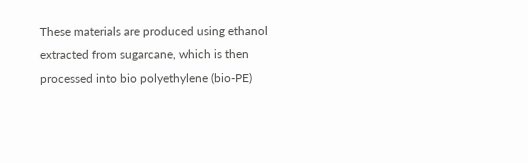These materials are produced using ethanol extracted from sugarcane, which is then processed into bio polyethylene (bio-PE)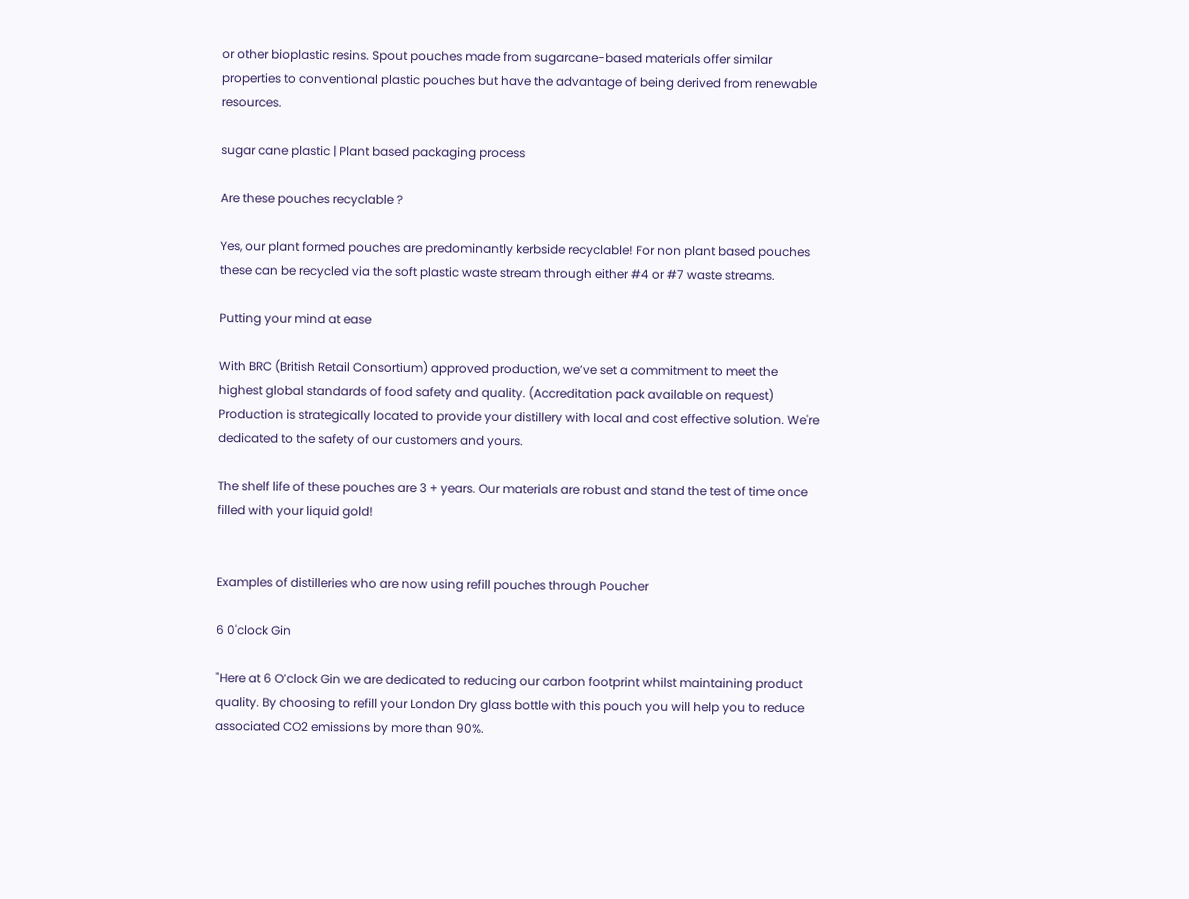or other bioplastic resins. Spout pouches made from sugarcane-based materials offer similar properties to conventional plastic pouches but have the advantage of being derived from renewable resources.

sugar cane plastic | Plant based packaging process

Are these pouches recyclable ?

Yes, our plant formed pouches are predominantly kerbside recyclable! For non plant based pouches these can be recycled via the soft plastic waste stream through either #4 or #7 waste streams.

Putting your mind at ease

With BRC (British Retail Consortium) approved production, we’ve set a commitment to meet the highest global standards of food safety and quality. (Accreditation pack available on request) Production is strategically located to provide your distillery with local and cost effective solution. We're dedicated to the safety of our customers and yours.

The shelf life of these pouches are 3 + years. Our materials are robust and stand the test of time once filled with your liquid gold!


Examples of distilleries who are now using refill pouches through Poucher

6 0'clock Gin

"Here at 6 O’clock Gin we are dedicated to reducing our carbon footprint whilst maintaining product quality. By choosing to refill your London Dry glass bottle with this pouch you will help you to reduce associated CO2 emissions by more than 90%.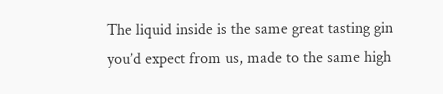The liquid inside is the same great tasting gin you’d expect from us, made to the same high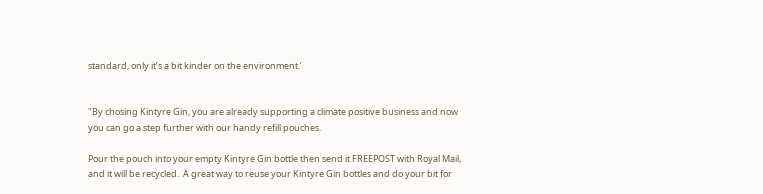standard, only it’s a bit kinder on the environment.’


"By chosing Kintyre Gin, you are already supporting a climate positive business and now you can go a step further with our handy refill pouches.

Pour the pouch into your empty Kintyre Gin bottle then send it FREEPOST with Royal Mail, and it will be recycled.  A great way to reuse your Kintyre Gin bottles and do your bit for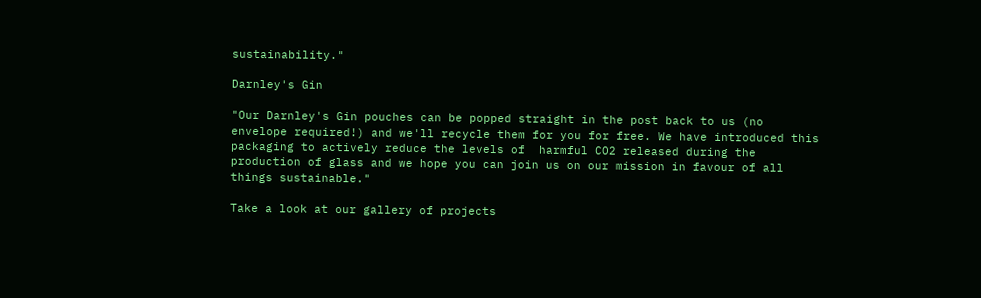sustainability."

Darnley's Gin

"Our Darnley's Gin pouches can be popped straight in the post back to us (no envelope required!) and we'll recycle them for you for free. We have introduced this packaging to actively reduce the levels of  harmful CO2 released during the production of glass and we hope you can join us on our mission in favour of all things sustainable."

Take a look at our gallery of projects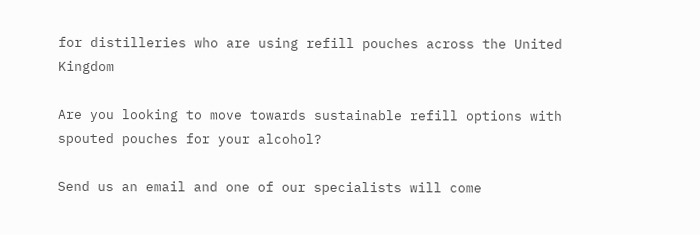for distilleries who are using refill pouches across the United Kingdom

Are you looking to move towards sustainable refill options with spouted pouches for your alcohol?

Send us an email and one of our specialists will come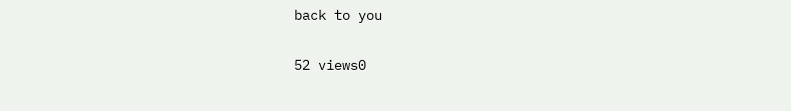back to you

52 views0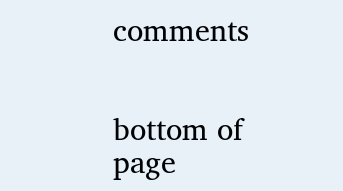comments


bottom of page